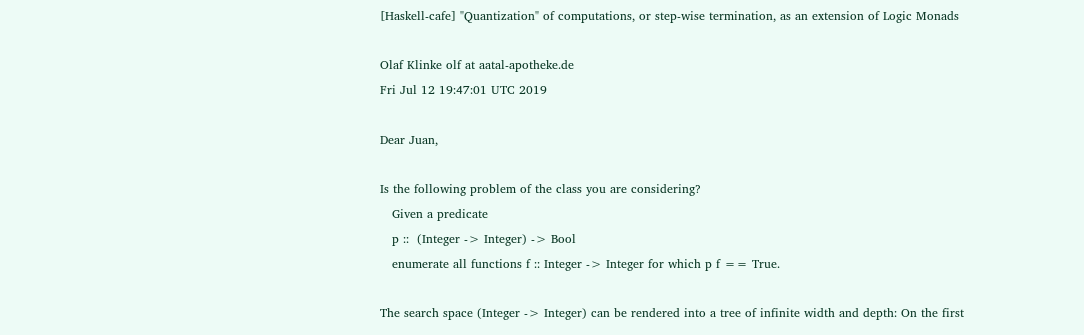[Haskell-cafe] "Quantization" of computations, or step-wise termination, as an extension of Logic Monads

Olaf Klinke olf at aatal-apotheke.de
Fri Jul 12 19:47:01 UTC 2019

Dear Juan,

Is the following problem of the class you are considering?
   Given a predicate
   p ::  (Integer -> Integer) -> Bool
   enumerate all functions f :: Integer -> Integer for which p f == True.

The search space (Integer -> Integer) can be rendered into a tree of infinite width and depth: On the first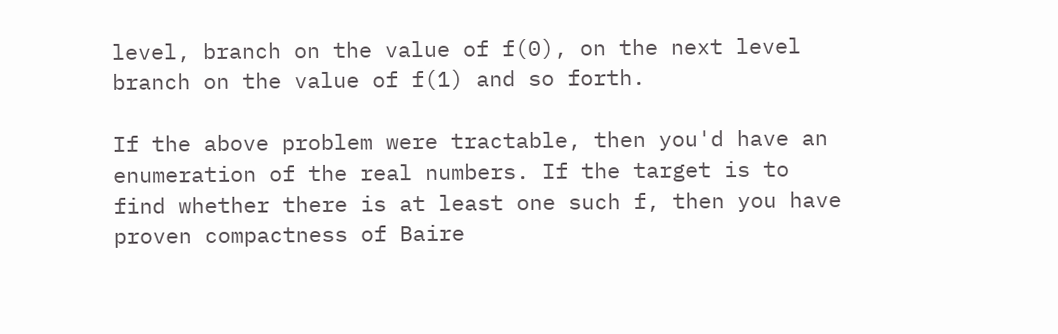level, branch on the value of f(0), on the next level branch on the value of f(1) and so forth.

If the above problem were tractable, then you'd have an enumeration of the real numbers. If the target is to find whether there is at least one such f, then you have proven compactness of Baire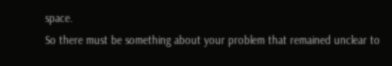space.
So there must be something about your problem that remained unclear to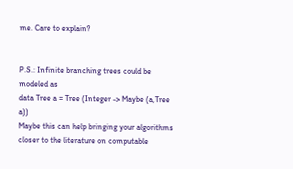me. Care to explain?


P.S.: Infinite branching trees could be modeled as
data Tree a = Tree (Integer -> Maybe (a,Tree a))
Maybe this can help bringing your algorithms closer to the literature on computable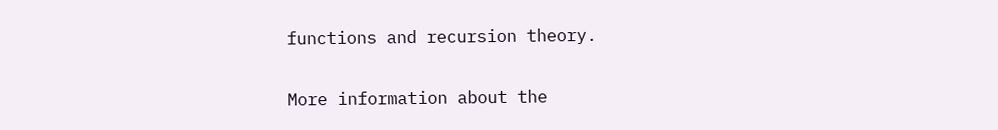functions and recursion theory.

More information about the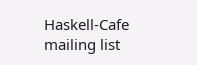Haskell-Cafe mailing list